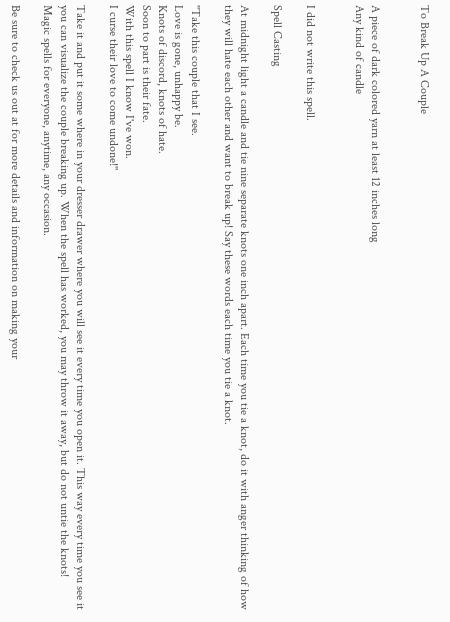To Break Up A Couple


A piece of dark colored yarn at least 12 inches long
Any kind of candle


I did not write this spell.

Spell Casting

At midnight light a candle and tie nine separate knots one inch apart. Each time you tie a knot, do it with anger thinking of how they will hate each other and want to break up! Say these words each time you tie a knot.

''Take this couple that I see.
Love is gone, unhappy be.
Knots of discord, knots of hate.
Soon to part is their fate.
With this spell I know I've won.
I curse their love to come undone!''

Take it and put it some where in your dresser drawer where you will see it every time you open it. This way every time you see it you can visualize the couple breaking up. When the spell has worked, you may throw it away, but do not untie the knots!
Magic spells for everyone, anytime, any occasion.

Be sure to check us out at for more details and information on making your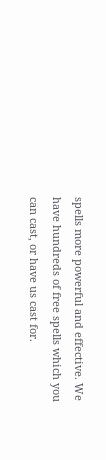spells more powerful and effective. We have hundreds of free spells which you can cast, or have us cast for.